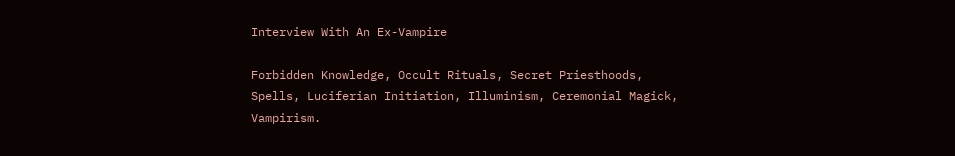Interview With An Ex-Vampire

Forbidden Knowledge, Occult Rituals, Secret Priesthoods, Spells, Luciferian Initiation, Illuminism, Ceremonial Magick, Vampirism.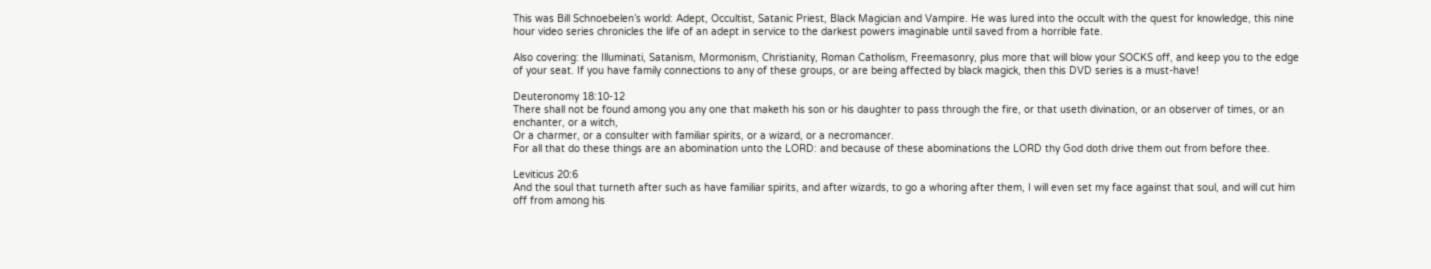This was Bill Schnoebelen’s world: Adept, Occultist, Satanic Priest, Black Magician and Vampire. He was lured into the occult with the quest for knowledge, this nine hour video series chronicles the life of an adept in service to the darkest powers imaginable until saved from a horrible fate.

Also covering: the Illuminati, Satanism, Mormonism, Christianity, Roman Catholism, Freemasonry, plus more that will blow your SOCKS off, and keep you to the edge of your seat. If you have family connections to any of these groups, or are being affected by black magick, then this DVD series is a must-have!

Deuteronomy 18:10-12
There shall not be found among you any one that maketh his son or his daughter to pass through the fire, or that useth divination, or an observer of times, or an enchanter, or a witch,
Or a charmer, or a consulter with familiar spirits, or a wizard, or a necromancer.
For all that do these things are an abomination unto the LORD: and because of these abominations the LORD thy God doth drive them out from before thee.

Leviticus 20:6
And the soul that turneth after such as have familiar spirits, and after wizards, to go a whoring after them, I will even set my face against that soul, and will cut him off from among his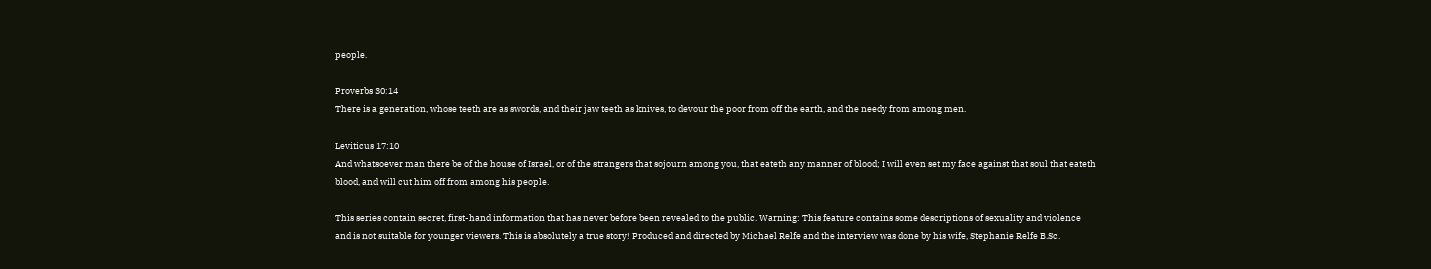people.

Proverbs 30:14
There is a generation, whose teeth are as swords, and their jaw teeth as knives, to devour the poor from off the earth, and the needy from among men.

Leviticus 17:10
And whatsoever man there be of the house of Israel, or of the strangers that sojourn among you, that eateth any manner of blood; I will even set my face against that soul that eateth blood, and will cut him off from among his people.

This series contain secret, first-hand information that has never before been revealed to the public. Warning: This feature contains some descriptions of sexuality and violence and is not suitable for younger viewers. This is absolutely a true story! Produced and directed by Michael Relfe and the interview was done by his wife, Stephanie Relfe B.Sc.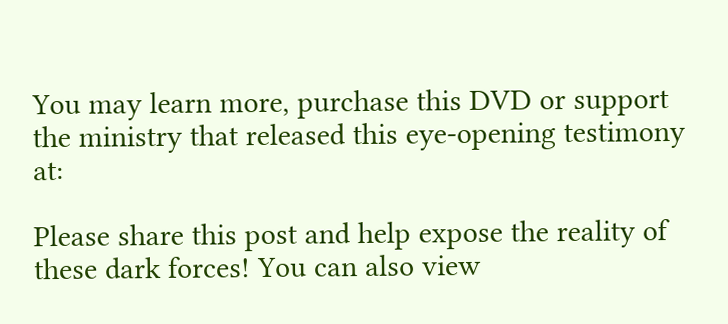You may learn more, purchase this DVD or support the ministry that released this eye-opening testimony at:

Please share this post and help expose the reality of these dark forces! You can also view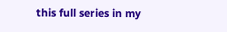this full series in my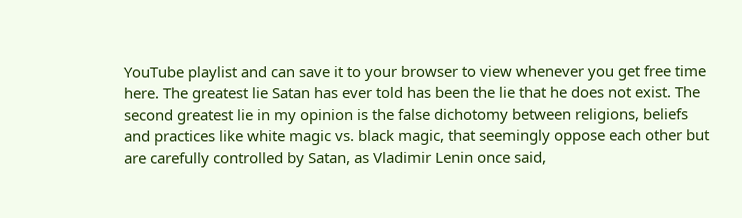YouTube playlist and can save it to your browser to view whenever you get free time here. The greatest lie Satan has ever told has been the lie that he does not exist. The second greatest lie in my opinion is the false dichotomy between religions, beliefs and practices like white magic vs. black magic, that seemingly oppose each other but are carefully controlled by Satan, as Vladimir Lenin once said,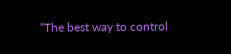“The best way to control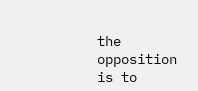the opposition is to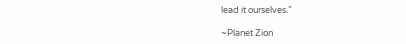lead it ourselves.”

~Planet Zion